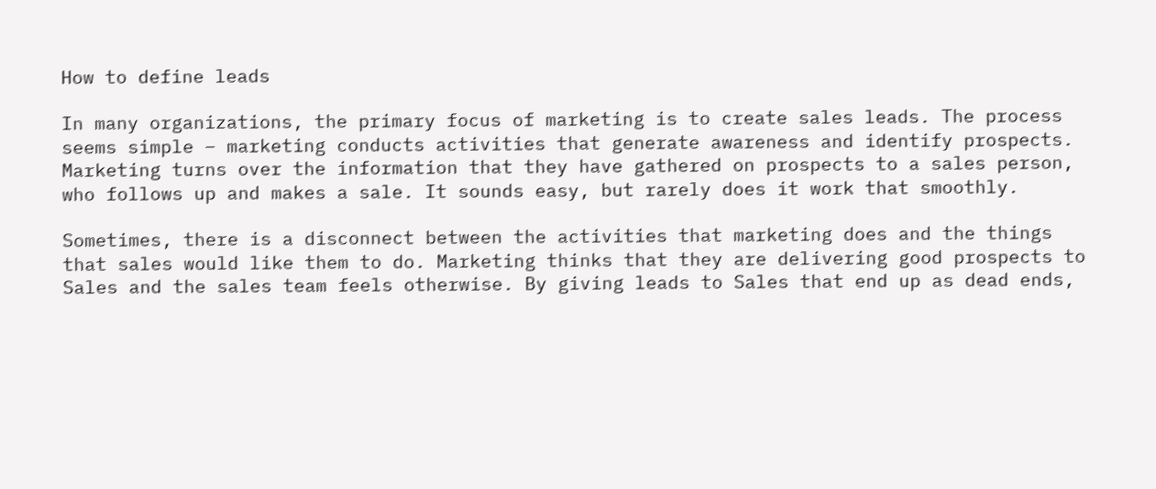How to define leads

In many organizations, the primary focus of marketing is to create sales leads. The process seems simple – marketing conducts activities that generate awareness and identify prospects. Marketing turns over the information that they have gathered on prospects to a sales person, who follows up and makes a sale. It sounds easy, but rarely does it work that smoothly.

Sometimes, there is a disconnect between the activities that marketing does and the things that sales would like them to do. Marketing thinks that they are delivering good prospects to Sales and the sales team feels otherwise. By giving leads to Sales that end up as dead ends,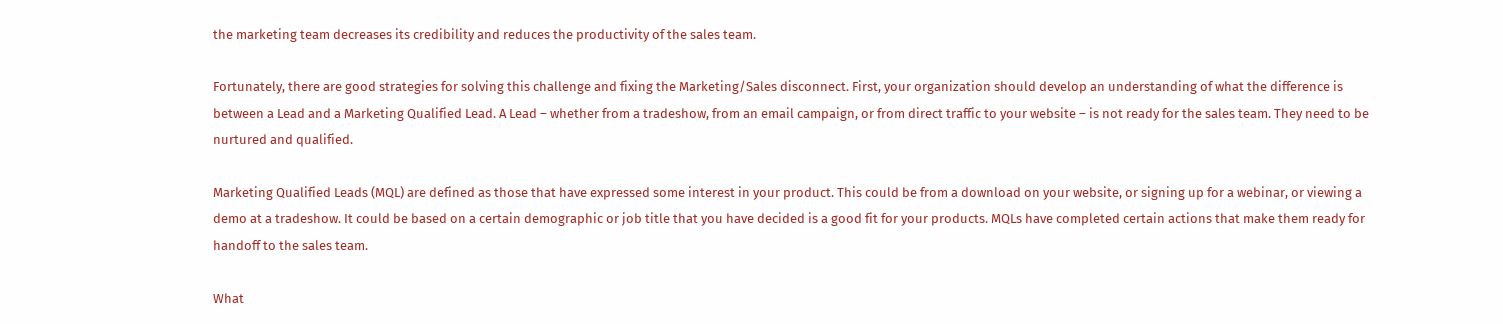the marketing team decreases its credibility and reduces the productivity of the sales team.

Fortunately, there are good strategies for solving this challenge and fixing the Marketing/Sales disconnect. First, your organization should develop an understanding of what the difference is between a Lead and a Marketing Qualified Lead. A Lead – whether from a tradeshow, from an email campaign, or from direct traffic to your website – is not ready for the sales team. They need to be nurtured and qualified.

Marketing Qualified Leads (MQL) are defined as those that have expressed some interest in your product. This could be from a download on your website, or signing up for a webinar, or viewing a demo at a tradeshow. It could be based on a certain demographic or job title that you have decided is a good fit for your products. MQLs have completed certain actions that make them ready for handoff to the sales team.

What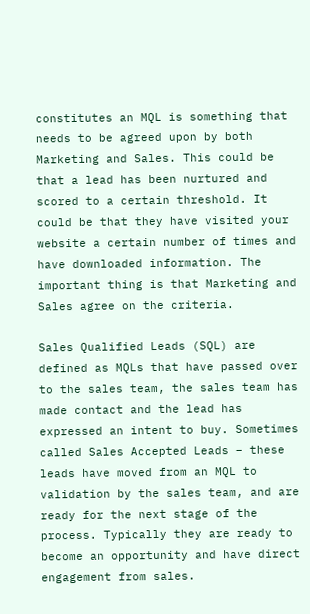constitutes an MQL is something that needs to be agreed upon by both Marketing and Sales. This could be that a lead has been nurtured and scored to a certain threshold. It could be that they have visited your website a certain number of times and have downloaded information. The important thing is that Marketing and Sales agree on the criteria.

Sales Qualified Leads (SQL) are defined as MQLs that have passed over to the sales team, the sales team has made contact and the lead has expressed an intent to buy. Sometimes called Sales Accepted Leads – these leads have moved from an MQL to validation by the sales team, and are ready for the next stage of the process. Typically they are ready to become an opportunity and have direct engagement from sales.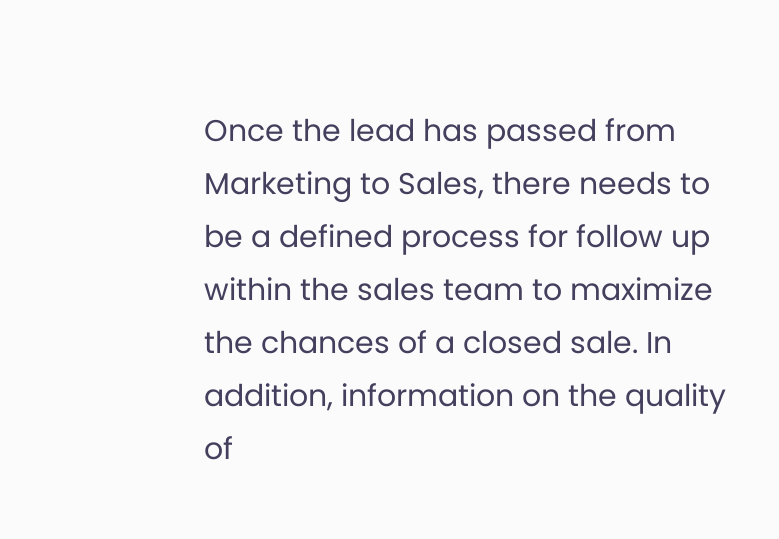Once the lead has passed from Marketing to Sales, there needs to be a defined process for follow up within the sales team to maximize the chances of a closed sale. In addition, information on the quality of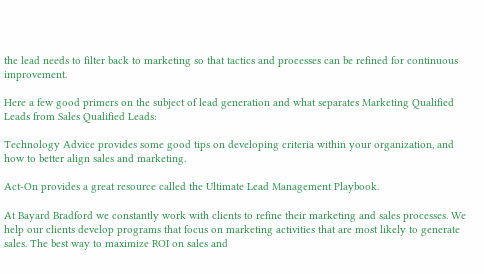the lead needs to filter back to marketing so that tactics and processes can be refined for continuous improvement.

Here a few good primers on the subject of lead generation and what separates Marketing Qualified Leads from Sales Qualified Leads:

Technology Advice provides some good tips on developing criteria within your organization, and how to better align sales and marketing.

Act-On provides a great resource called the Ultimate Lead Management Playbook.

At Bayard Bradford we constantly work with clients to refine their marketing and sales processes. We help our clients develop programs that focus on marketing activities that are most likely to generate sales. The best way to maximize ROI on sales and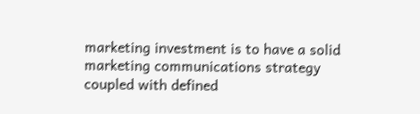marketing investment is to have a solid marketing communications strategy coupled with defined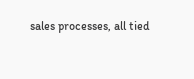sales processes, all tied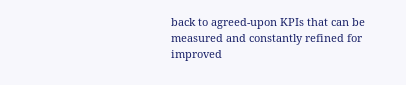back to agreed-upon KPIs that can be measured and constantly refined for improved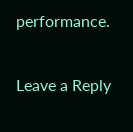performance.

Leave a Reply